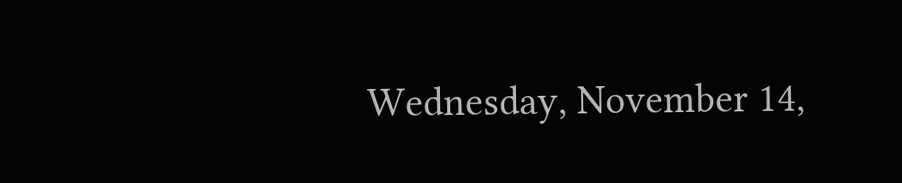Wednesday, November 14,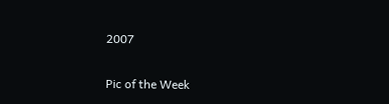2007

Pic of the Week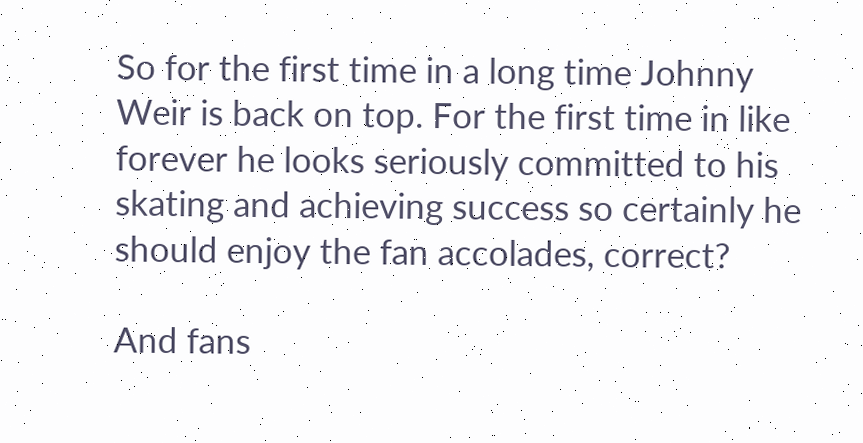So for the first time in a long time Johnny Weir is back on top. For the first time in like forever he looks seriously committed to his skating and achieving success so certainly he should enjoy the fan accolades, correct?

And fans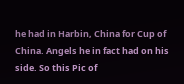he had in Harbin, China for Cup of China. Angels he in fact had on his side. So this Pic of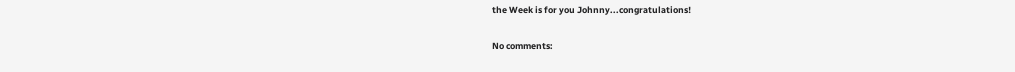the Week is for you Johnny...congratulations!

No comments: